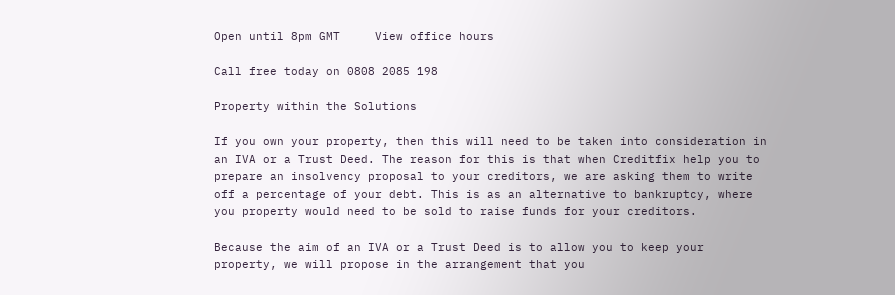Open until 8pm GMT     View office hours

Call free today on 0808 2085 198

Property within the Solutions

If you own your property, then this will need to be taken into consideration in an IVA or a Trust Deed. The reason for this is that when Creditfix help you to prepare an insolvency proposal to your creditors, we are asking them to write off a percentage of your debt. This is as an alternative to bankruptcy, where you property would need to be sold to raise funds for your creditors.

Because the aim of an IVA or a Trust Deed is to allow you to keep your property, we will propose in the arrangement that you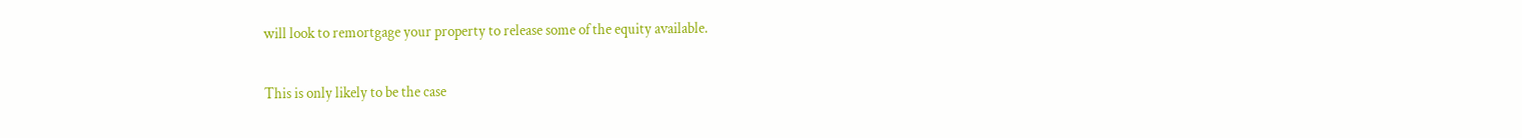will look to remortgage your property to release some of the equity available.

This is only likely to be the case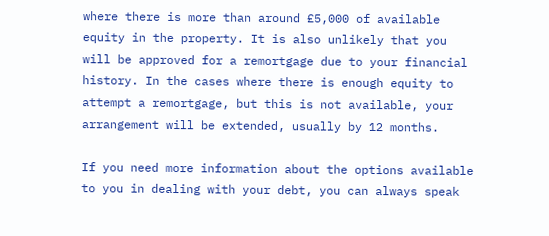where there is more than around £5,000 of available equity in the property. It is also unlikely that you will be approved for a remortgage due to your financial history. In the cases where there is enough equity to attempt a remortgage, but this is not available, your arrangement will be extended, usually by 12 months.

If you need more information about the options available to you in dealing with your debt, you can always speak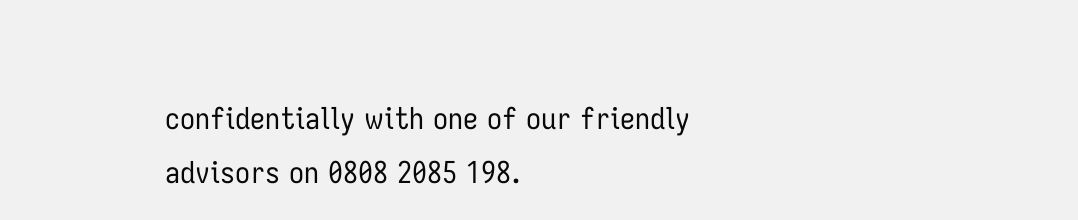confidentially with one of our friendly advisors on 0808 2085 198.